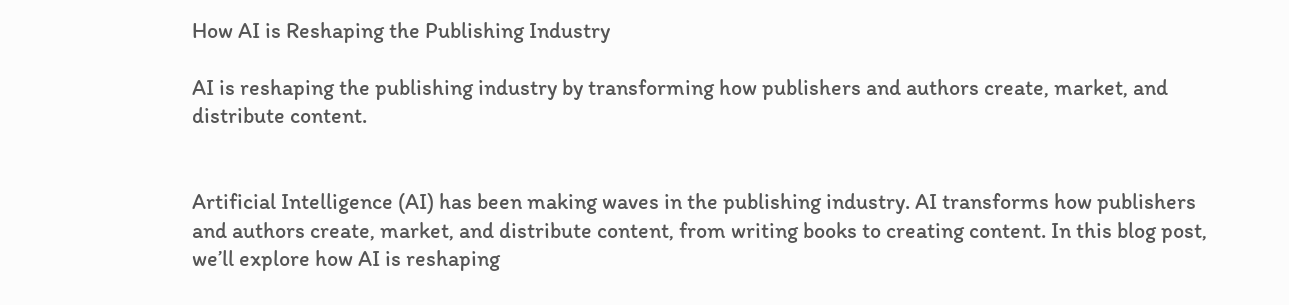How AI is Reshaping the Publishing Industry

AI is reshaping the publishing industry by transforming how publishers and authors create, market, and distribute content.


Artificial Intelligence (AI) has been making waves in the publishing industry. AI transforms how publishers and authors create, market, and distribute content, from writing books to creating content. In this blog post, we’ll explore how AI is reshaping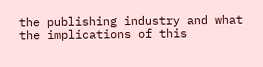the publishing industry and what the implications of this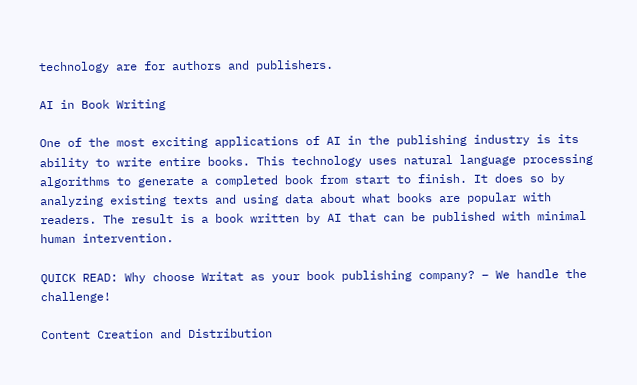technology are for authors and publishers.

AI in Book Writing

One of the most exciting applications of AI in the publishing industry is its ability to write entire books. This technology uses natural language processing algorithms to generate a completed book from start to finish. It does so by analyzing existing texts and using data about what books are popular with readers. The result is a book written by AI that can be published with minimal human intervention.

QUICK READ: Why choose Writat as your book publishing company? – We handle the challenge!

Content Creation and Distribution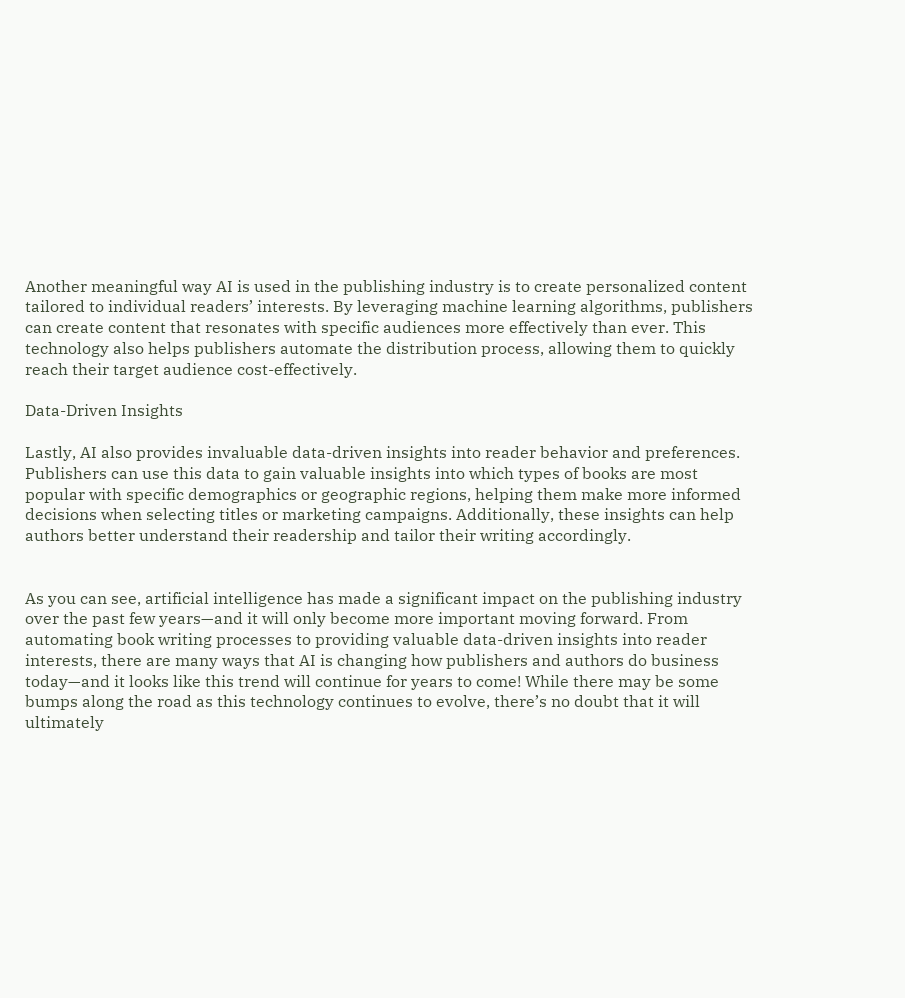Another meaningful way AI is used in the publishing industry is to create personalized content tailored to individual readers’ interests. By leveraging machine learning algorithms, publishers can create content that resonates with specific audiences more effectively than ever. This technology also helps publishers automate the distribution process, allowing them to quickly reach their target audience cost-effectively.

Data-Driven Insights

Lastly, AI also provides invaluable data-driven insights into reader behavior and preferences. Publishers can use this data to gain valuable insights into which types of books are most popular with specific demographics or geographic regions, helping them make more informed decisions when selecting titles or marketing campaigns. Additionally, these insights can help authors better understand their readership and tailor their writing accordingly.


As you can see, artificial intelligence has made a significant impact on the publishing industry over the past few years—and it will only become more important moving forward. From automating book writing processes to providing valuable data-driven insights into reader interests, there are many ways that AI is changing how publishers and authors do business today—and it looks like this trend will continue for years to come! While there may be some bumps along the road as this technology continues to evolve, there’s no doubt that it will ultimately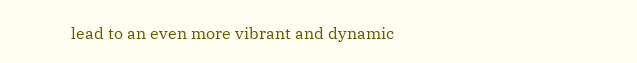lead to an even more vibrant and dynamic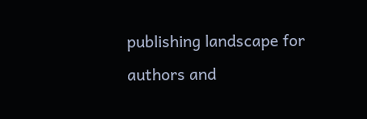publishing landscape for authors and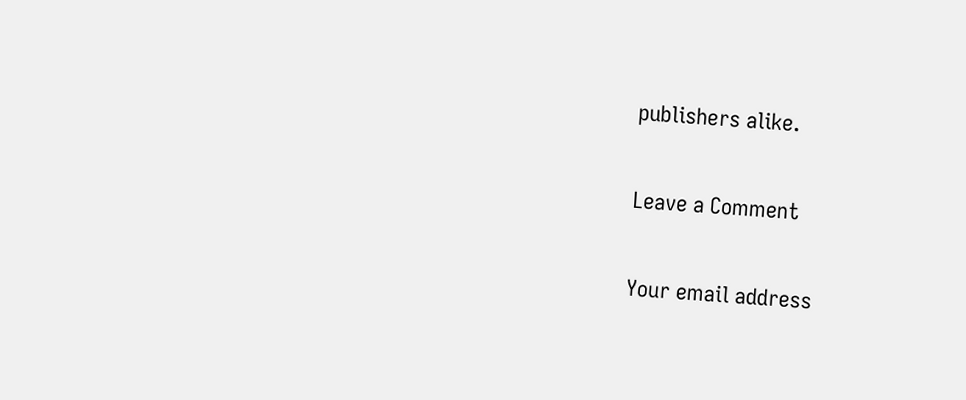publishers alike.

Leave a Comment

Your email address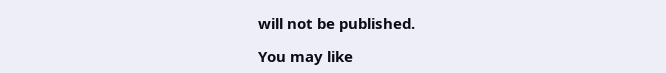will not be published.

You may like